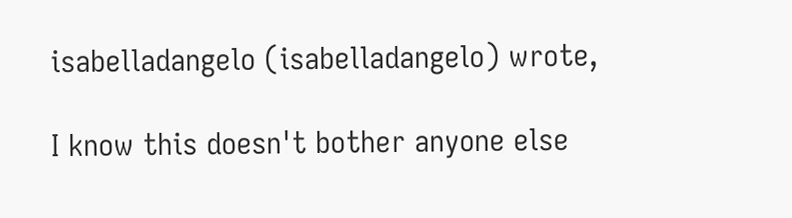isabelladangelo (isabelladangelo) wrote,

I know this doesn't bother anyone else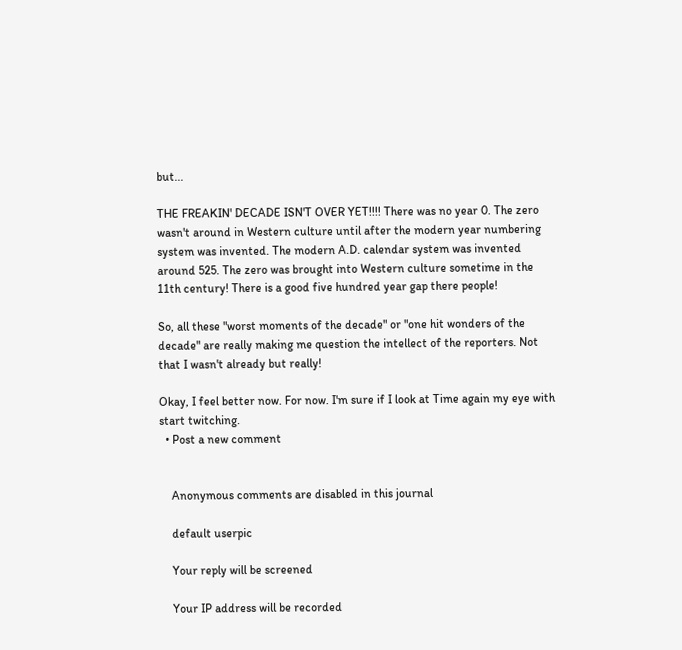but...

THE FREAKIN' DECADE ISN'T OVER YET!!!! There was no year 0. The zero wasn't around in Western culture until after the modern year numbering system was invented. The modern A.D. calendar system was invented around 525. The zero was brought into Western culture sometime in the 11th century! There is a good five hundred year gap there people!

So, all these "worst moments of the decade" or "one hit wonders of the decade" are really making me question the intellect of the reporters. Not that I wasn't already but really!

Okay, I feel better now. For now. I'm sure if I look at Time again my eye with start twitching.
  • Post a new comment


    Anonymous comments are disabled in this journal

    default userpic

    Your reply will be screened

    Your IP address will be recorded